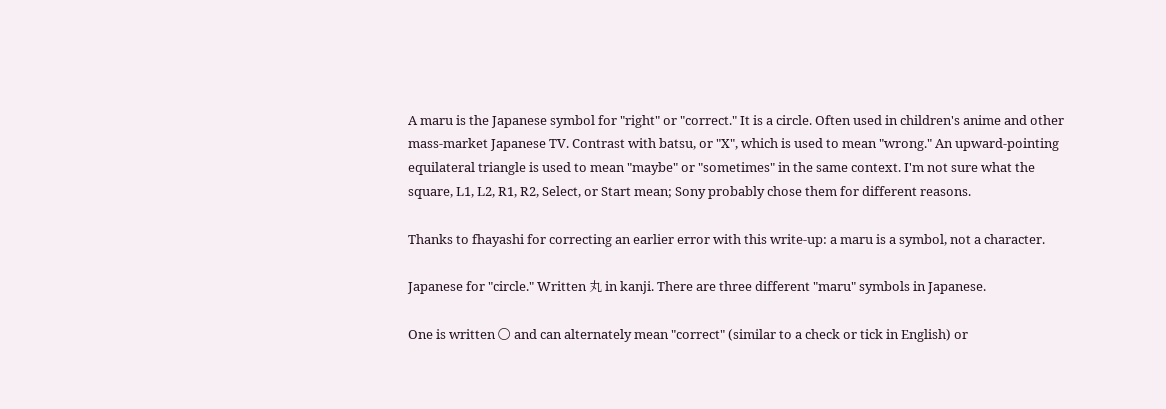A maru is the Japanese symbol for "right" or "correct." It is a circle. Often used in children's anime and other mass-market Japanese TV. Contrast with batsu, or "X", which is used to mean "wrong." An upward-pointing equilateral triangle is used to mean "maybe" or "sometimes" in the same context. I'm not sure what the square, L1, L2, R1, R2, Select, or Start mean; Sony probably chose them for different reasons.

Thanks to fhayashi for correcting an earlier error with this write-up: a maru is a symbol, not a character.

Japanese for "circle." Written 丸 in kanji. There are three different "maru" symbols in Japanese.

One is written 〇 and can alternately mean "correct" (similar to a check or tick in English) or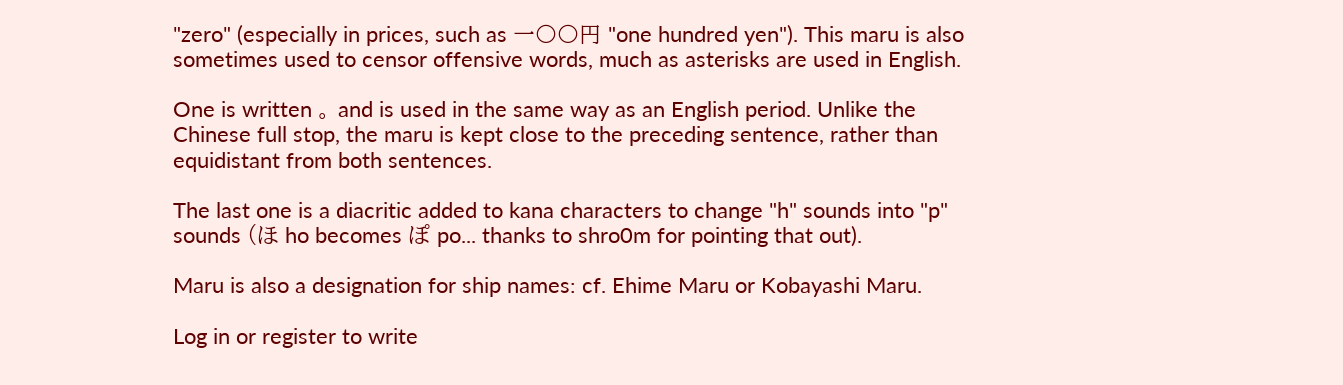"zero" (especially in prices, such as 一〇〇円 "one hundred yen"). This maru is also sometimes used to censor offensive words, much as asterisks are used in English.

One is written 。 and is used in the same way as an English period. Unlike the Chinese full stop, the maru is kept close to the preceding sentence, rather than equidistant from both sentences.

The last one is a diacritic added to kana characters to change "h" sounds into "p" sounds (ほ ho becomes ぽ po... thanks to shro0m for pointing that out).

Maru is also a designation for ship names: cf. Ehime Maru or Kobayashi Maru.

Log in or register to write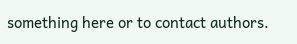something here or to contact authors.